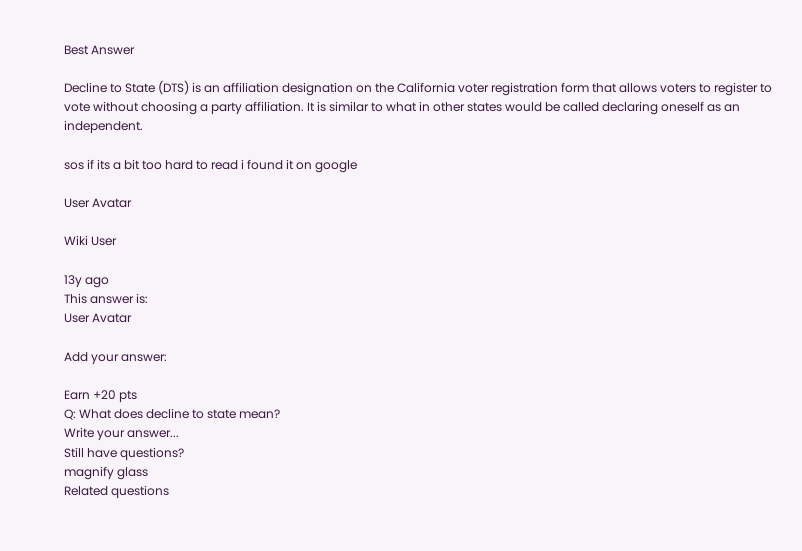Best Answer

Decline to State (DTS) is an affiliation designation on the California voter registration form that allows voters to register to vote without choosing a party affiliation. It is similar to what in other states would be called declaring oneself as an independent.

sos if its a bit too hard to read i found it on google

User Avatar

Wiki User

13y ago
This answer is:
User Avatar

Add your answer:

Earn +20 pts
Q: What does decline to state mean?
Write your answer...
Still have questions?
magnify glass
Related questions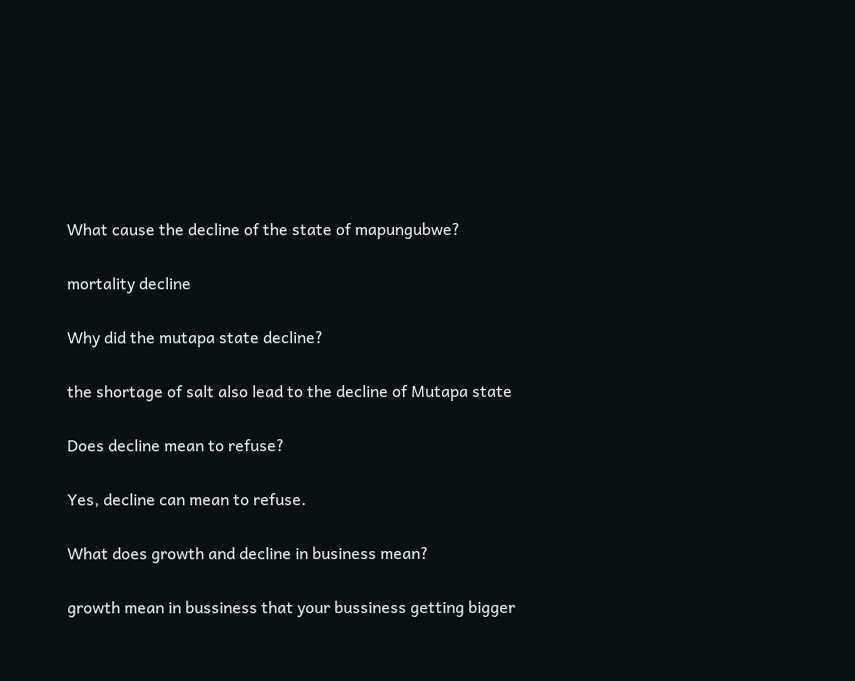What cause the decline of the state of mapungubwe?

mortality decline

Why did the mutapa state decline?

the shortage of salt also lead to the decline of Mutapa state

Does decline mean to refuse?

Yes, decline can mean to refuse.

What does growth and decline in business mean?

growth mean in bussiness that your bussiness getting bigger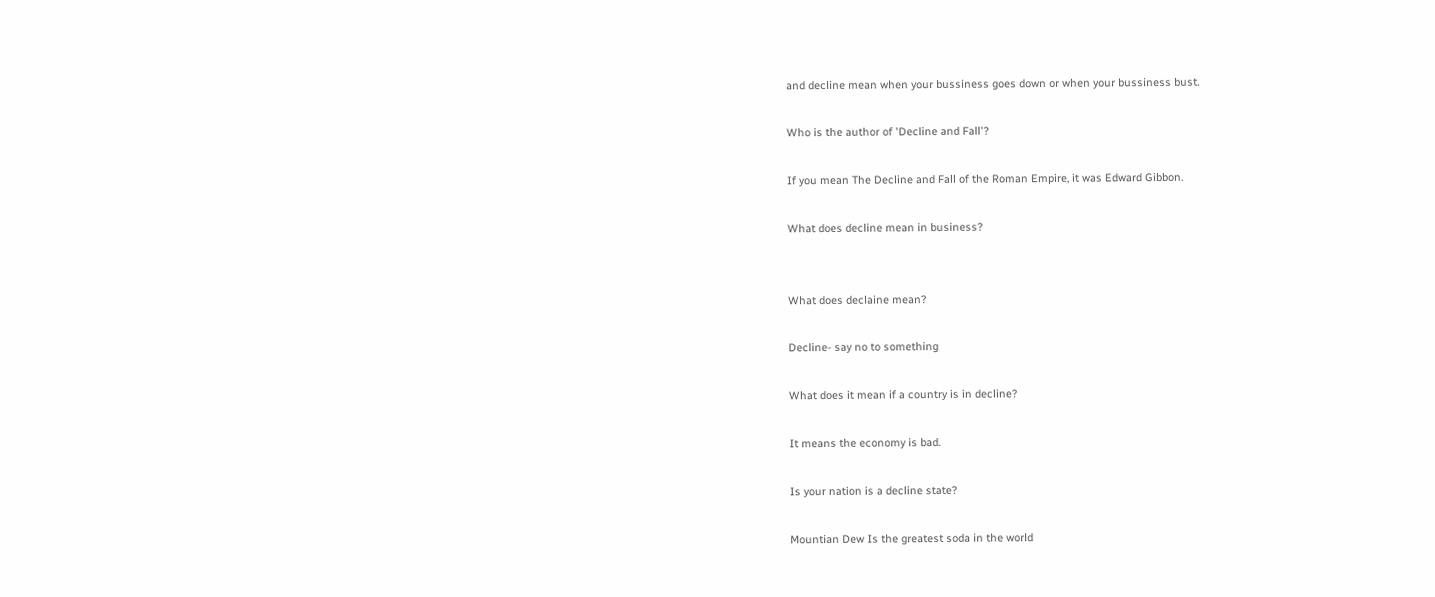and decline mean when your bussiness goes down or when your bussiness bust.

Who is the author of 'Decline and Fall'?

If you mean The Decline and Fall of the Roman Empire, it was Edward Gibbon.

What does decline mean in business?


What does declaine mean?

Decline- say no to something

What does it mean if a country is in decline?

It means the economy is bad.

Is your nation is a decline state?

Mountian Dew Is the greatest soda in the world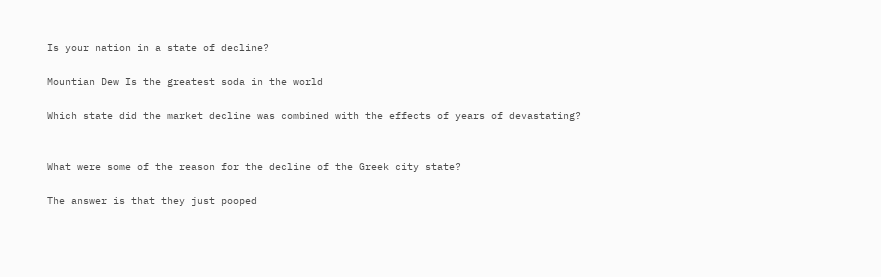Is your nation in a state of decline?

Mountian Dew Is the greatest soda in the world

Which state did the market decline was combined with the effects of years of devastating?


What were some of the reason for the decline of the Greek city state?

The answer is that they just pooped